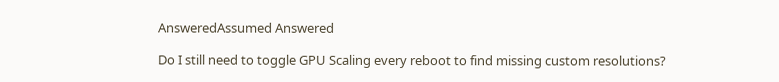AnsweredAssumed Answered

Do I still need to toggle GPU Scaling every reboot to find missing custom resolutions?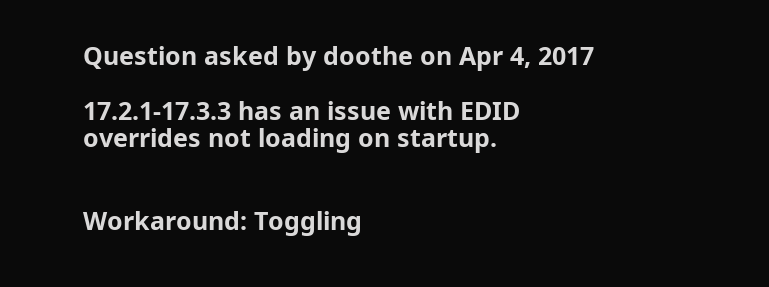Question asked by doothe on Apr 4, 2017

17.2.1-17.3.3 has an issue with EDID overrides not loading on startup.


Workaround: Toggling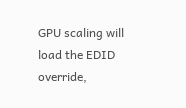GPU scaling will load the EDID override,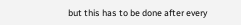but this has to be done after every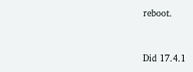reboot.


Did 17.4.1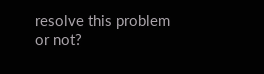resolve this problem or not?